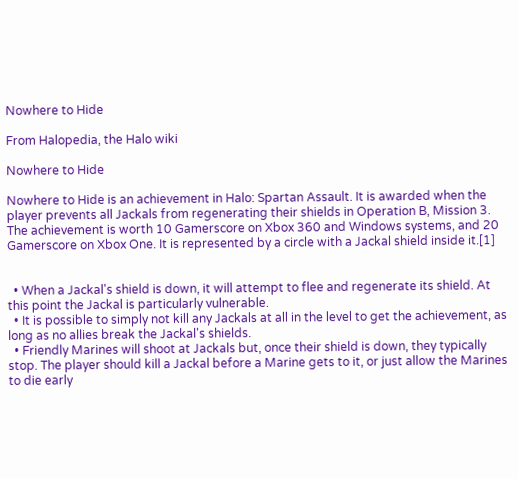Nowhere to Hide

From Halopedia, the Halo wiki

Nowhere to Hide

Nowhere to Hide is an achievement in Halo: Spartan Assault. It is awarded when the player prevents all Jackals from regenerating their shields in Operation B, Mission 3. The achievement is worth 10 Gamerscore on Xbox 360 and Windows systems, and 20 Gamerscore on Xbox One. It is represented by a circle with a Jackal shield inside it.[1]


  • When a Jackal's shield is down, it will attempt to flee and regenerate its shield. At this point the Jackal is particularly vulnerable.
  • It is possible to simply not kill any Jackals at all in the level to get the achievement, as long as no allies break the Jackal's shields.
  • Friendly Marines will shoot at Jackals but, once their shield is down, they typically stop. The player should kill a Jackal before a Marine gets to it, or just allow the Marines to die early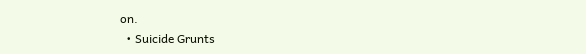on.
  • Suicide Grunts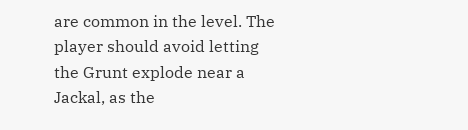are common in the level. The player should avoid letting the Grunt explode near a Jackal, as the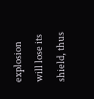explosion will lose its shield, thus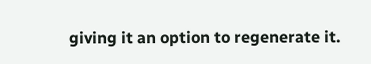giving it an option to regenerate it.